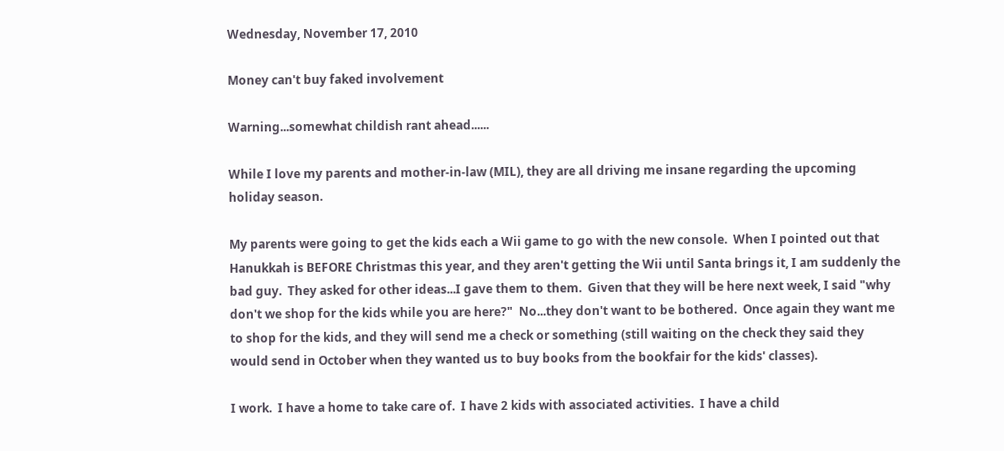Wednesday, November 17, 2010

Money can't buy faked involvement

Warning...somewhat childish rant ahead......

While I love my parents and mother-in-law (MIL), they are all driving me insane regarding the upcoming holiday season.

My parents were going to get the kids each a Wii game to go with the new console.  When I pointed out that Hanukkah is BEFORE Christmas this year, and they aren't getting the Wii until Santa brings it, I am suddenly the bad guy.  They asked for other ideas...I gave them to them.  Given that they will be here next week, I said "why don't we shop for the kids while you are here?"  No...they don't want to be bothered.  Once again they want me to shop for the kids, and they will send me a check or something (still waiting on the check they said they would send in October when they wanted us to buy books from the bookfair for the kids' classes).

I work.  I have a home to take care of.  I have 2 kids with associated activities.  I have a child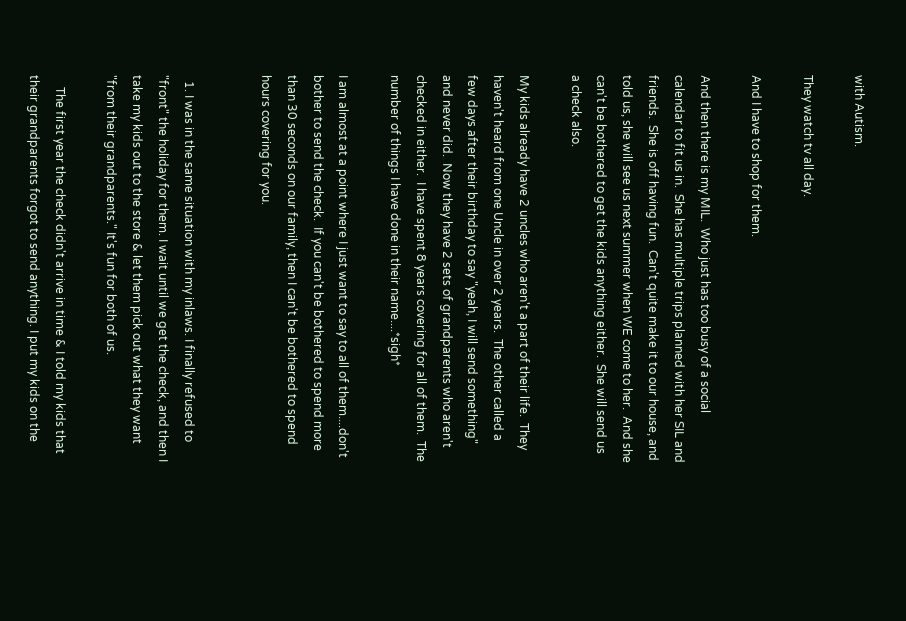with Autism.

They watch tv all day.

And I have to shop for them.

And then there is my MIL.  Who just has too busy of a social calendar to fit us in.  She has multiple trips planned with her SIL and friends.  She is off having fun.  Can't quite make it to our house, and told us, she will see us next summer when WE come to her.  And she can't be bothered to get the kids anything either.  She will send us a check also.

My kids already have 2 uncles who aren't a part of their life.  They haven't heard from one Uncle in over 2 years.  The other called a few days after their birthday to say "yeah, I will send something" and never did.  Now they have 2 sets of grandparents who aren't checked in either.  I have spent 8 years covering for all of them.  The number of things I have done in their name....*sigh*

I am almost at a point where I just want to say to all of them....don't bother to send the check.  If you can't be bothered to spend more than 30 seconds on our family, then I can't be bothered to spend hours covering for you.


  1. I was in the same situation with my inlaws. I finally refused to "front" the holiday for them. I wait until we get the check, and then I take my kids out to the store & let them pick out what they want "from their grandparents." It's fun for both of us.

    The first year the check didn't arrive in time & I told my kids that their grandparents forgot to send anything. I put my kids on the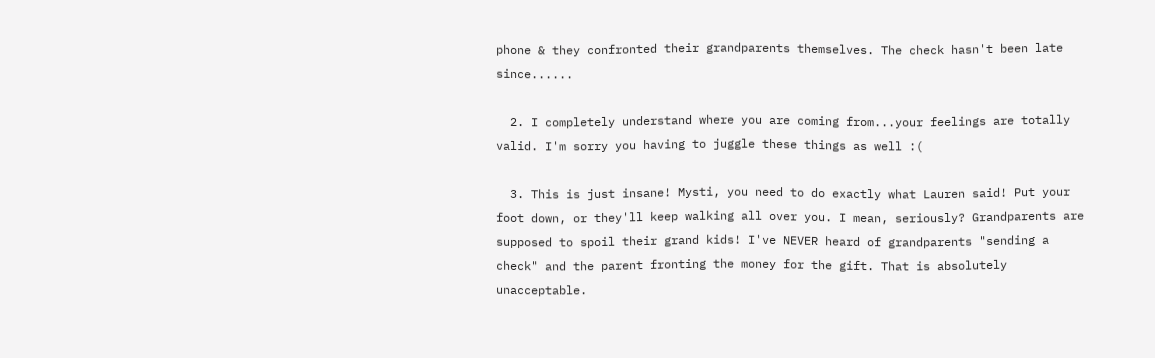phone & they confronted their grandparents themselves. The check hasn't been late since......

  2. I completely understand where you are coming from...your feelings are totally valid. I'm sorry you having to juggle these things as well :(

  3. This is just insane! Mysti, you need to do exactly what Lauren said! Put your foot down, or they'll keep walking all over you. I mean, seriously? Grandparents are supposed to spoil their grand kids! I've NEVER heard of grandparents "sending a check" and the parent fronting the money for the gift. That is absolutely unacceptable.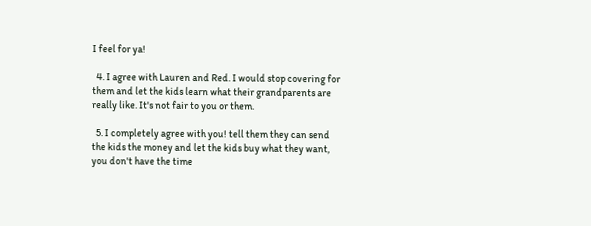I feel for ya!

  4. I agree with Lauren and Red. I would stop covering for them and let the kids learn what their grandparents are really like. It's not fair to you or them.

  5. I completely agree with you! tell them they can send the kids the money and let the kids buy what they want, you don't have the time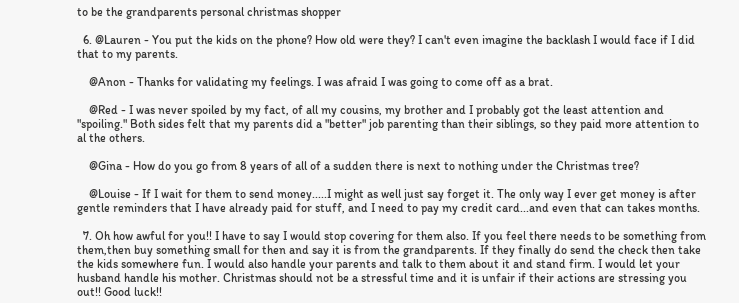to be the grandparents personal christmas shopper

  6. @Lauren - You put the kids on the phone? How old were they? I can't even imagine the backlash I would face if I did that to my parents.

    @Anon - Thanks for validating my feelings. I was afraid I was going to come off as a brat.

    @Red - I was never spoiled by my fact, of all my cousins, my brother and I probably got the least attention and "spoiling." Both sides felt that my parents did a "better" job parenting than their siblings, so they paid more attention to al the others.

    @Gina - How do you go from 8 years of all of a sudden there is next to nothing under the Christmas tree?

    @Louise - If I wait for them to send money.....I might as well just say forget it. The only way I ever get money is after gentle reminders that I have already paid for stuff, and I need to pay my credit card...and even that can takes months.

  7. Oh how awful for you!! I have to say I would stop covering for them also. If you feel there needs to be something from them,then buy something small for then and say it is from the grandparents. If they finally do send the check then take the kids somewhere fun. I would also handle your parents and talk to them about it and stand firm. I would let your husband handle his mother. Christmas should not be a stressful time and it is unfair if their actions are stressing you out!! Good luck!!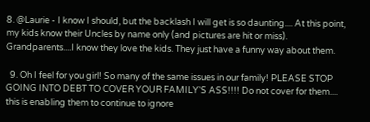8. @Laurie - I know I should, but the backlash I will get is so daunting.... At this point, my kids know their Uncles by name only (and pictures are hit or miss). Grandparents....I know they love the kids. They just have a funny way about them.

  9. Oh I feel for you girl! So many of the same issues in our family! PLEASE STOP GOING INTO DEBT TO COVER YOUR FAMILY'S ASS!!!! Do not cover for them.... this is enabling them to continue to ignore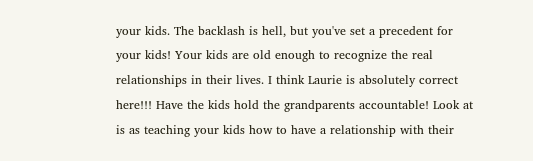your kids. The backlash is hell, but you've set a precedent for your kids! Your kids are old enough to recognize the real relationships in their lives. I think Laurie is absolutely correct here!!! Have the kids hold the grandparents accountable! Look at is as teaching your kids how to have a relationship with their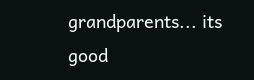grandparents... its good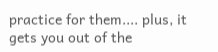practice for them.... plus, it gets you out of the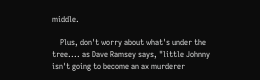middle.

    Plus, don't worry about what's under the tree.... as Dave Ramsey says, "little Johnny isn't going to become an ax murderer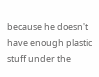because he doesn't have enough plastic stuff under the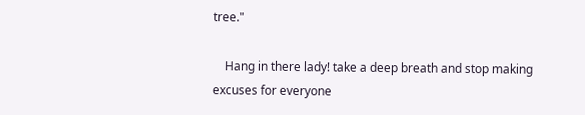tree."

    Hang in there lady! take a deep breath and stop making excuses for everyone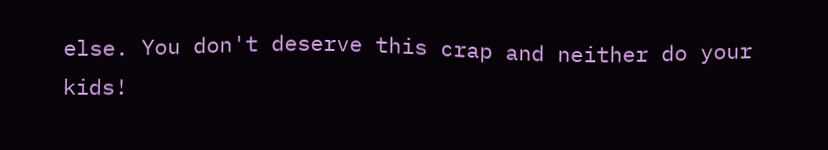else. You don't deserve this crap and neither do your kids!